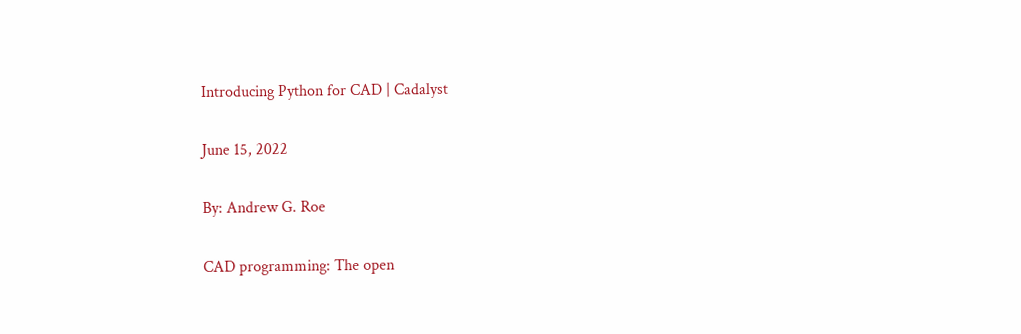Introducing Python for CAD | Cadalyst

June 15, 2022

By: Andrew G. Roe

CAD programming: The open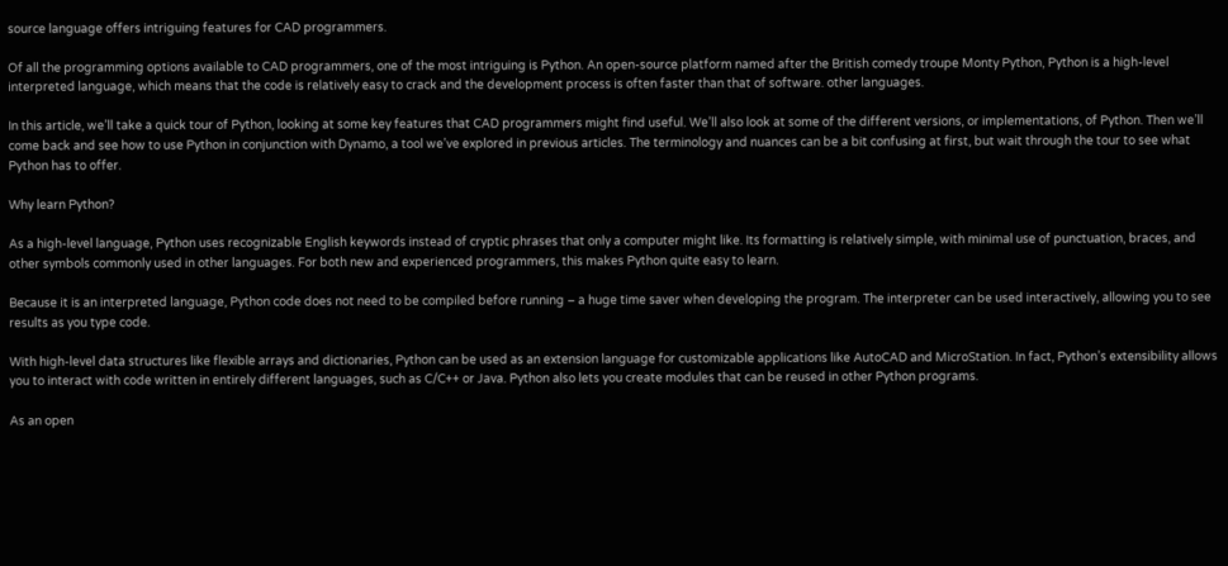source language offers intriguing features for CAD programmers.

Of all the programming options available to CAD programmers, one of the most intriguing is Python. An open-source platform named after the British comedy troupe Monty Python, Python is a high-level interpreted language, which means that the code is relatively easy to crack and the development process is often faster than that of software. other languages.

In this article, we’ll take a quick tour of Python, looking at some key features that CAD programmers might find useful. We’ll also look at some of the different versions, or implementations, of Python. Then we’ll come back and see how to use Python in conjunction with Dynamo, a tool we’ve explored in previous articles. The terminology and nuances can be a bit confusing at first, but wait through the tour to see what Python has to offer.

Why learn Python?

As a high-level language, Python uses recognizable English keywords instead of cryptic phrases that only a computer might like. Its formatting is relatively simple, with minimal use of punctuation, braces, and other symbols commonly used in other languages. For both new and experienced programmers, this makes Python quite easy to learn.

Because it is an interpreted language, Python code does not need to be compiled before running – a huge time saver when developing the program. The interpreter can be used interactively, allowing you to see results as you type code.

With high-level data structures like flexible arrays and dictionaries, Python can be used as an extension language for customizable applications like AutoCAD and MicroStation. In fact, Python’s extensibility allows you to interact with code written in entirely different languages, such as C/C++ or Java. Python also lets you create modules that can be reused in other Python programs.

As an open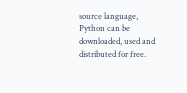source language, Python can be downloaded, used and distributed for free.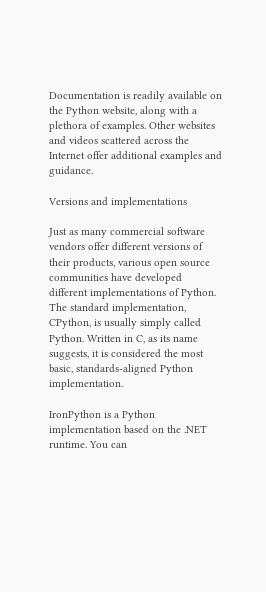Documentation is readily available on the Python website, along with a plethora of examples. Other websites and videos scattered across the Internet offer additional examples and guidance.

Versions and implementations

Just as many commercial software vendors offer different versions of their products, various open source communities have developed different implementations of Python. The standard implementation, CPython, is usually simply called Python. Written in C, as its name suggests, it is considered the most basic, standards-aligned Python implementation.

IronPython is a Python implementation based on the .NET runtime. You can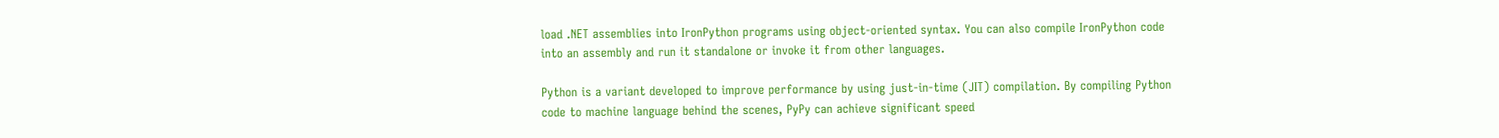load .NET assemblies into IronPython programs using object-oriented syntax. You can also compile IronPython code into an assembly and run it standalone or invoke it from other languages.

Python is a variant developed to improve performance by using just-in-time (JIT) compilation. By compiling Python code to machine language behind the scenes, PyPy can achieve significant speed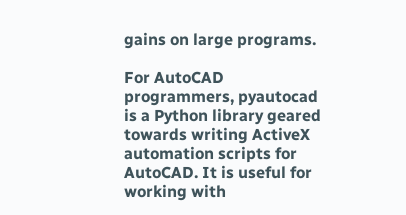gains on large programs.

For AutoCAD programmers, pyautocad is a Python library geared towards writing ActiveX automation scripts for AutoCAD. It is useful for working with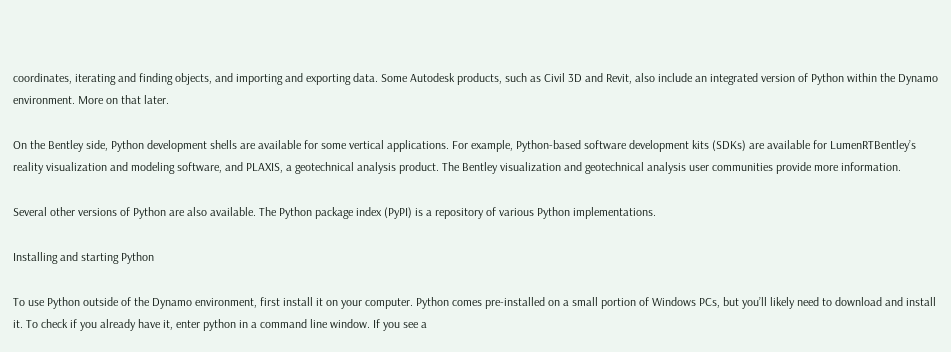coordinates, iterating and finding objects, and importing and exporting data. Some Autodesk products, such as Civil 3D and Revit, also include an integrated version of Python within the Dynamo environment. More on that later.

On the Bentley side, Python development shells are available for some vertical applications. For example, Python-based software development kits (SDKs) are available for LumenRTBentley’s reality visualization and modeling software, and PLAXIS, a geotechnical analysis product. The Bentley visualization and geotechnical analysis user communities provide more information.

Several other versions of Python are also available. The Python package index (PyPI) is a repository of various Python implementations.

Installing and starting Python

To use Python outside of the Dynamo environment, first install it on your computer. Python comes pre-installed on a small portion of Windows PCs, but you’ll likely need to download and install it. To check if you already have it, enter python in a command line window. If you see a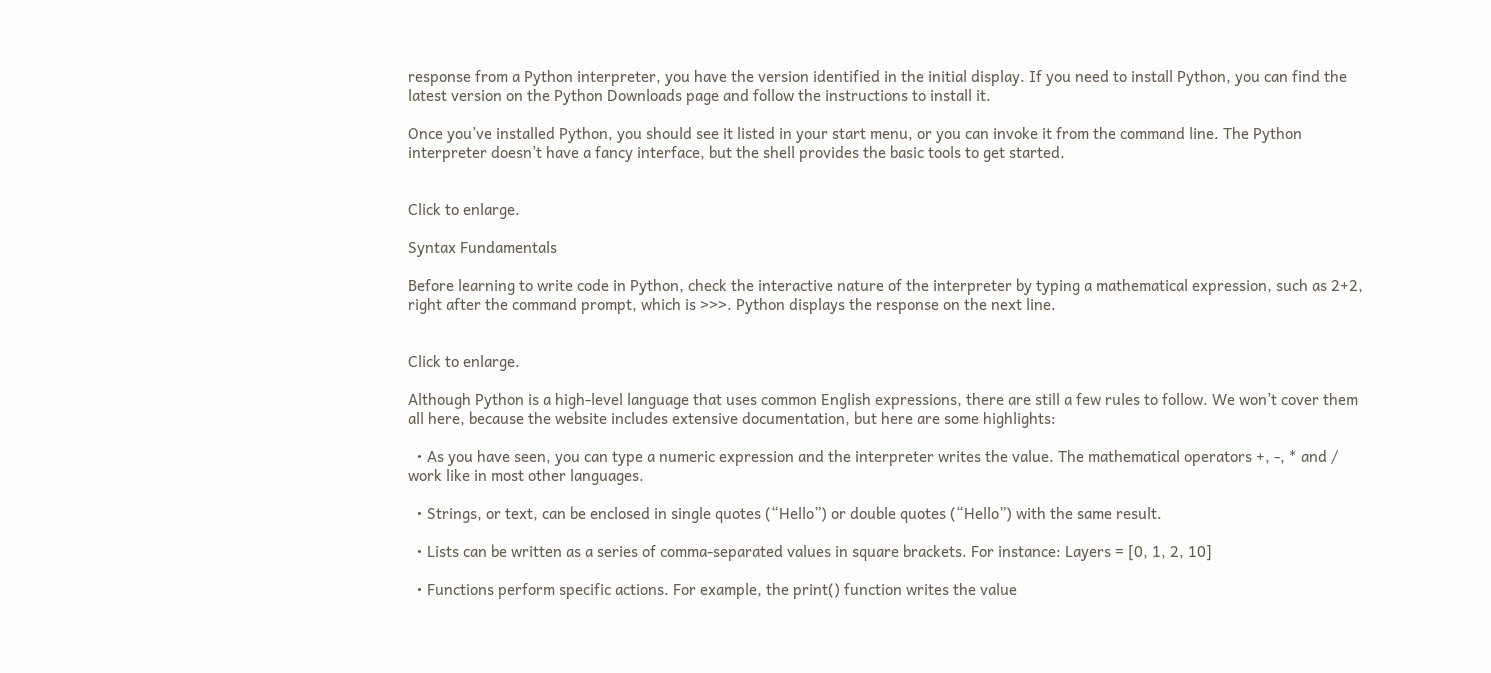response from a Python interpreter, you have the version identified in the initial display. If you need to install Python, you can find the latest version on the Python Downloads page and follow the instructions to install it.

Once you’ve installed Python, you should see it listed in your start menu, or you can invoke it from the command line. The Python interpreter doesn’t have a fancy interface, but the shell provides the basic tools to get started.


Click to enlarge.

Syntax Fundamentals

Before learning to write code in Python, check the interactive nature of the interpreter by typing a mathematical expression, such as 2+2, right after the command prompt, which is >>>. Python displays the response on the next line.


Click to enlarge.

Although Python is a high-level language that uses common English expressions, there are still a few rules to follow. We won’t cover them all here, because the website includes extensive documentation, but here are some highlights:

  • As you have seen, you can type a numeric expression and the interpreter writes the value. The mathematical operators +, -, * and / work like in most other languages.

  • Strings, or text, can be enclosed in single quotes (“Hello”) or double quotes (“Hello”) with the same result.

  • Lists can be written as a series of comma-separated values in square brackets. For instance: Layers = [0, 1, 2, 10]

  • Functions perform specific actions. For example, the print() function writes the value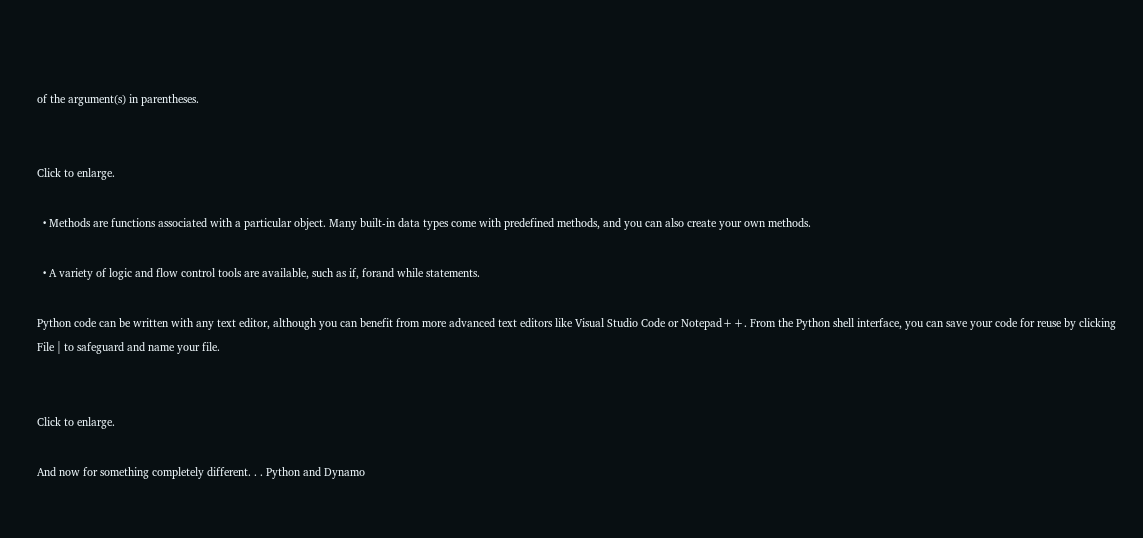of the argument(s) in parentheses.


Click to enlarge.

  • Methods are functions associated with a particular object. Many built-in data types come with predefined methods, and you can also create your own methods.

  • A variety of logic and flow control tools are available, such as if, forand while statements.

Python code can be written with any text editor, although you can benefit from more advanced text editors like Visual Studio Code or Notepad++. From the Python shell interface, you can save your code for reuse by clicking File | to safeguard and name your file.


Click to enlarge.

And now for something completely different. . . Python and Dynamo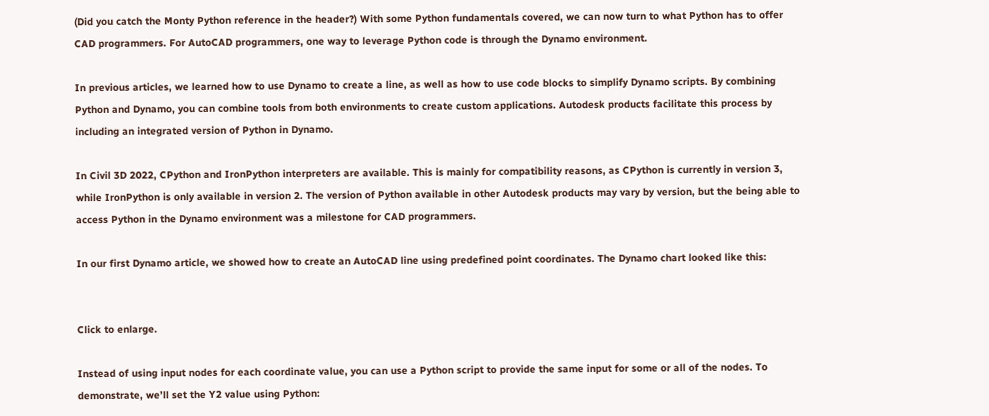(Did you catch the Monty Python reference in the header?) With some Python fundamentals covered, we can now turn to what Python has to offer CAD programmers. For AutoCAD programmers, one way to leverage Python code is through the Dynamo environment.

In previous articles, we learned how to use Dynamo to create a line, as well as how to use code blocks to simplify Dynamo scripts. By combining Python and Dynamo, you can combine tools from both environments to create custom applications. Autodesk products facilitate this process by including an integrated version of Python in Dynamo.

In Civil 3D 2022, CPython and IronPython interpreters are available. This is mainly for compatibility reasons, as CPython is currently in version 3, while IronPython is only available in version 2. The version of Python available in other Autodesk products may vary by version, but the being able to access Python in the Dynamo environment was a milestone for CAD programmers.

In our first Dynamo article, we showed how to create an AutoCAD line using predefined point coordinates. The Dynamo chart looked like this:


Click to enlarge.

Instead of using input nodes for each coordinate value, you can use a Python script to provide the same input for some or all of the nodes. To demonstrate, we’ll set the Y2 value using Python: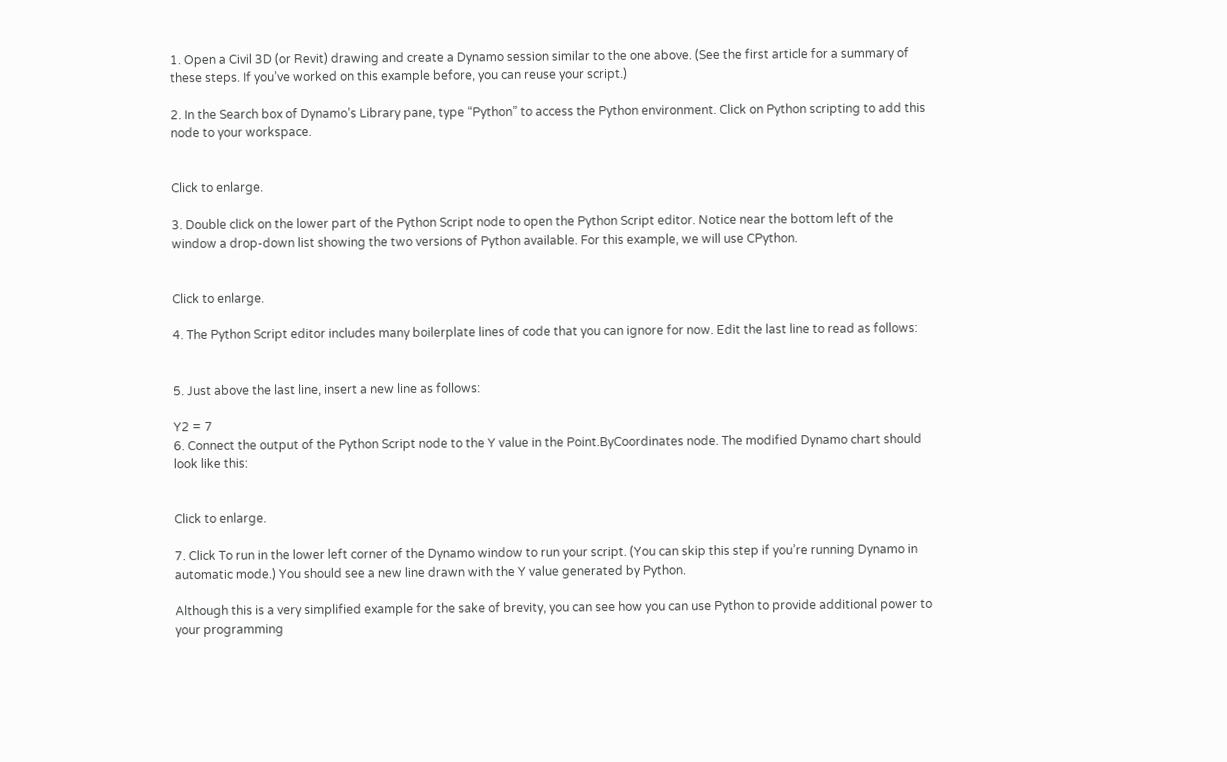1. Open a Civil 3D (or Revit) drawing and create a Dynamo session similar to the one above. (See the first article for a summary of these steps. If you’ve worked on this example before, you can reuse your script.)

2. In the Search box of Dynamo’s Library pane, type “Python” to access the Python environment. Click on Python scripting to add this node to your workspace.


Click to enlarge.

3. Double click on the lower part of the Python Script node to open the Python Script editor. Notice near the bottom left of the window a drop-down list showing the two versions of Python available. For this example, we will use CPython.


Click to enlarge.

4. The Python Script editor includes many boilerplate lines of code that you can ignore for now. Edit the last line to read as follows:


5. Just above the last line, insert a new line as follows:

Y2 = 7
6. Connect the output of the Python Script node to the Y value in the Point.ByCoordinates node. The modified Dynamo chart should look like this:


Click to enlarge.

7. Click To run in the lower left corner of the Dynamo window to run your script. (You can skip this step if you’re running Dynamo in automatic mode.) You should see a new line drawn with the Y value generated by Python.

Although this is a very simplified example for the sake of brevity, you can see how you can use Python to provide additional power to your programming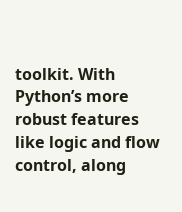toolkit. With Python’s more robust features like logic and flow control, along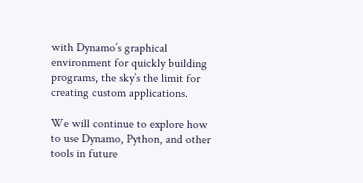with Dynamo’s graphical environment for quickly building programs, the sky’s the limit for creating custom applications.

We will continue to explore how to use Dynamo, Python, and other tools in future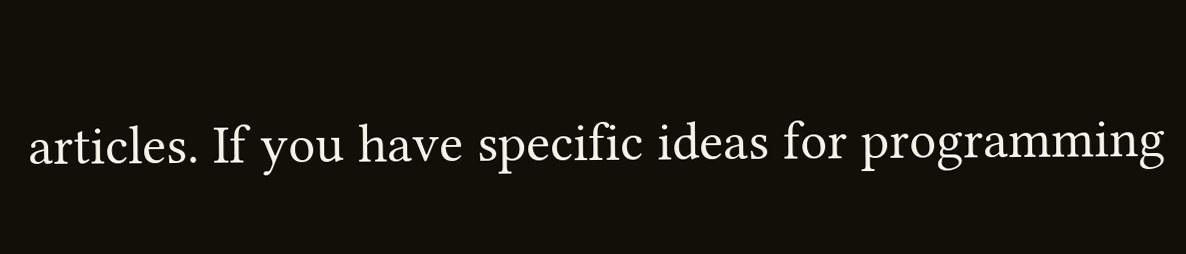articles. If you have specific ideas for programming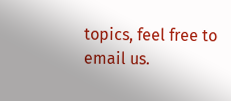topics, feel free to email us.